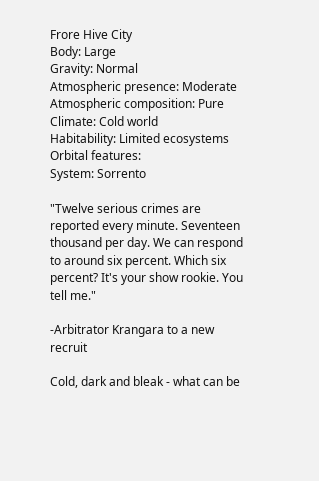Frore Hive City
Body: Large
Gravity: Normal
Atmospheric presence: Moderate
Atmospheric composition: Pure
Climate: Cold world
Habitability: Limited ecosystems
Orbital features:
System: Sorrento

"Twelve serious crimes are reported every minute. Seventeen thousand per day. We can respond to around six percent. Which six percent? It's your show rookie. You tell me."

-Arbitrator Krangara to a new recruit

Cold, dark and bleak - what can be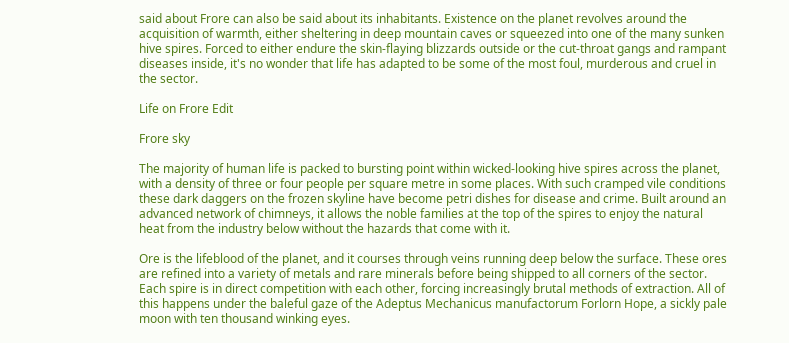said about Frore can also be said about its inhabitants. Existence on the planet revolves around the acquisition of warmth, either sheltering in deep mountain caves or squeezed into one of the many sunken hive spires. Forced to either endure the skin-flaying blizzards outside or the cut-throat gangs and rampant diseases inside, it's no wonder that life has adapted to be some of the most foul, murderous and cruel in the sector.

Life on Frore Edit

Frore sky

The majority of human life is packed to bursting point within wicked-looking hive spires across the planet, with a density of three or four people per square metre in some places. With such cramped vile conditions these dark daggers on the frozen skyline have become petri dishes for disease and crime. Built around an advanced network of chimneys, it allows the noble families at the top of the spires to enjoy the natural heat from the industry below without the hazards that come with it.

Ore is the lifeblood of the planet, and it courses through veins running deep below the surface. These ores are refined into a variety of metals and rare minerals before being shipped to all corners of the sector. Each spire is in direct competition with each other, forcing increasingly brutal methods of extraction. All of this happens under the baleful gaze of the Adeptus Mechanicus manufactorum Forlorn Hope, a sickly pale moon with ten thousand winking eyes.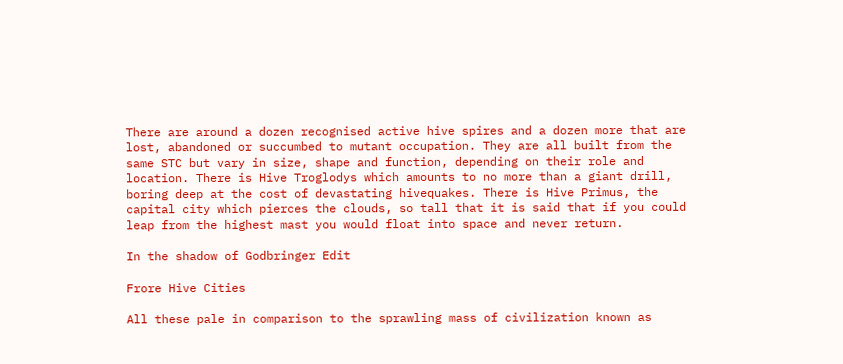There are around a dozen recognised active hive spires and a dozen more that are lost, abandoned or succumbed to mutant occupation. They are all built from the same STC but vary in size, shape and function, depending on their role and location. There is Hive Troglodys which amounts to no more than a giant drill, boring deep at the cost of devastating hivequakes. There is Hive Primus, the capital city which pierces the clouds, so tall that it is said that if you could leap from the highest mast you would float into space and never return.

In the shadow of Godbringer Edit

Frore Hive Cities

All these pale in comparison to the sprawling mass of civilization known as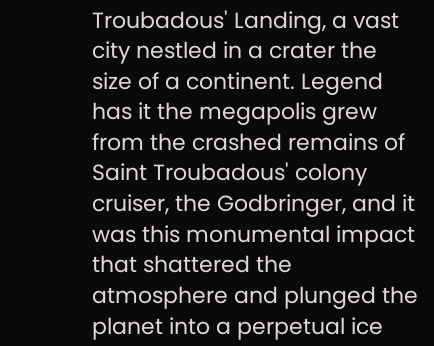Troubadous' Landing, a vast city nestled in a crater the size of a continent. Legend has it the megapolis grew from the crashed remains of Saint Troubadous' colony cruiser, the Godbringer, and it was this monumental impact that shattered the atmosphere and plunged the planet into a perpetual ice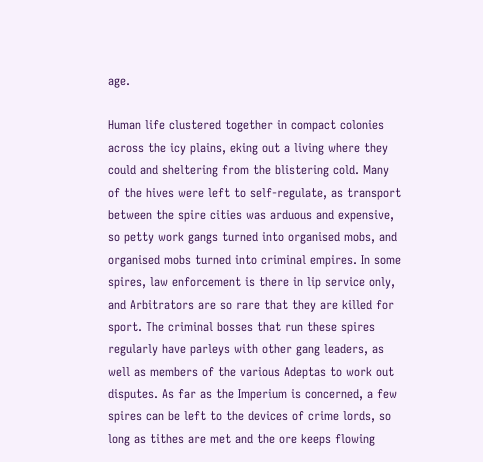age.

Human life clustered together in compact colonies across the icy plains, eking out a living where they could and sheltering from the blistering cold. Many of the hives were left to self-regulate, as transport between the spire cities was arduous and expensive, so petty work gangs turned into organised mobs, and organised mobs turned into criminal empires. In some spires, law enforcement is there in lip service only, and Arbitrators are so rare that they are killed for sport. The criminal bosses that run these spires regularly have parleys with other gang leaders, as well as members of the various Adeptas to work out disputes. As far as the Imperium is concerned, a few spires can be left to the devices of crime lords, so long as tithes are met and the ore keeps flowing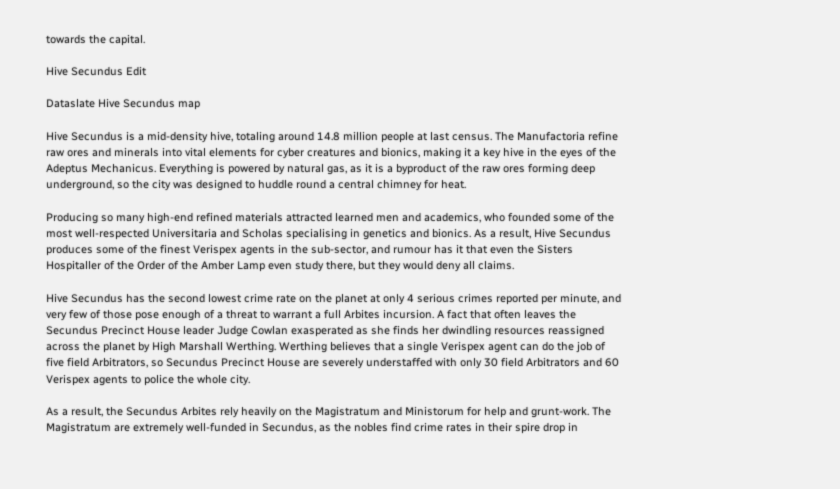towards the capital.

Hive Secundus Edit

Dataslate Hive Secundus map

Hive Secundus is a mid-density hive, totaling around 14.8 million people at last census. The Manufactoria refine raw ores and minerals into vital elements for cyber creatures and bionics, making it a key hive in the eyes of the Adeptus Mechanicus. Everything is powered by natural gas, as it is a byproduct of the raw ores forming deep underground, so the city was designed to huddle round a central chimney for heat.

Producing so many high-end refined materials attracted learned men and academics, who founded some of the most well-respected Universitaria and Scholas specialising in genetics and bionics. As a result, Hive Secundus produces some of the finest Verispex agents in the sub-sector, and rumour has it that even the Sisters Hospitaller of the Order of the Amber Lamp even study there, but they would deny all claims.

Hive Secundus has the second lowest crime rate on the planet at only 4 serious crimes reported per minute, and very few of those pose enough of a threat to warrant a full Arbites incursion. A fact that often leaves the Secundus Precinct House leader Judge Cowlan exasperated as she finds her dwindling resources reassigned across the planet by High Marshall Werthing. Werthing believes that a single Verispex agent can do the job of five field Arbitrators, so Secundus Precinct House are severely understaffed with only 30 field Arbitrators and 60 Verispex agents to police the whole city.

As a result, the Secundus Arbites rely heavily on the Magistratum and Ministorum for help and grunt-work. The Magistratum are extremely well-funded in Secundus, as the nobles find crime rates in their spire drop in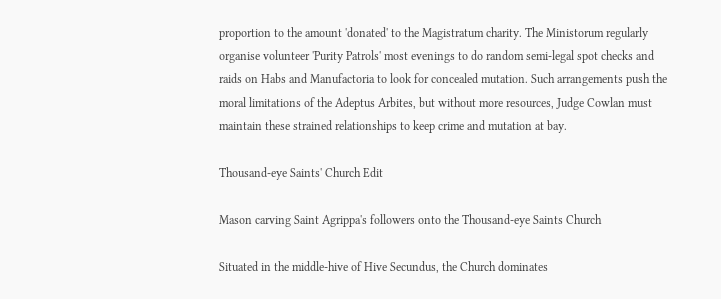proportion to the amount 'donated' to the Magistratum charity. The Ministorum regularly organise volunteer 'Purity Patrols' most evenings to do random semi-legal spot checks and raids on Habs and Manufactoria to look for concealed mutation. Such arrangements push the moral limitations of the Adeptus Arbites, but without more resources, Judge Cowlan must maintain these strained relationships to keep crime and mutation at bay.

Thousand-eye Saints' Church Edit

Mason carving Saint Agrippa's followers onto the Thousand-eye Saints Church

Situated in the middle-hive of Hive Secundus, the Church dominates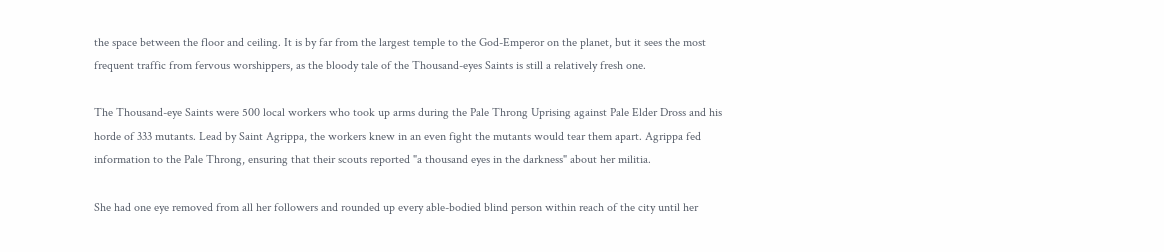the space between the floor and ceiling. It is by far from the largest temple to the God-Emperor on the planet, but it sees the most frequent traffic from fervous worshippers, as the bloody tale of the Thousand-eyes Saints is still a relatively fresh one.

The Thousand-eye Saints were 500 local workers who took up arms during the Pale Throng Uprising against Pale Elder Dross and his horde of 333 mutants. Lead by Saint Agrippa, the workers knew in an even fight the mutants would tear them apart. Agrippa fed information to the Pale Throng, ensuring that their scouts reported "a thousand eyes in the darkness" about her militia.

She had one eye removed from all her followers and rounded up every able-bodied blind person within reach of the city until her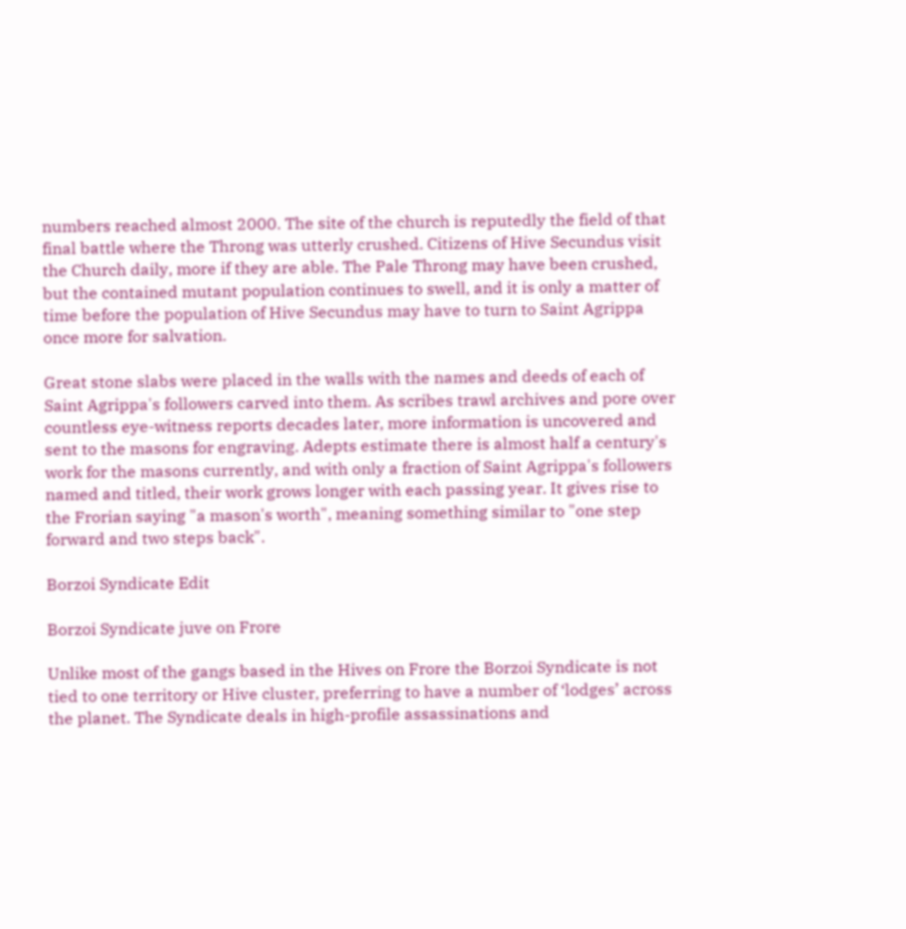numbers reached almost 2000. The site of the church is reputedly the field of that final battle where the Throng was utterly crushed. Citizens of Hive Secundus visit the Church daily, more if they are able. The Pale Throng may have been crushed, but the contained mutant population continues to swell, and it is only a matter of time before the population of Hive Secundus may have to turn to Saint Agrippa once more for salvation.

Great stone slabs were placed in the walls with the names and deeds of each of Saint Agrippa's followers carved into them. As scribes trawl archives and pore over countless eye-witness reports decades later, more information is uncovered and sent to the masons for engraving. Adepts estimate there is almost half a century's work for the masons currently, and with only a fraction of Saint Agrippa's followers named and titled, their work grows longer with each passing year. It gives rise to the Frorian saying "a mason's worth", meaning something similar to "one step forward and two steps back".

Borzoi Syndicate Edit

Borzoi Syndicate juve on Frore

Unlike most of the gangs based in the Hives on Frore the Borzoi Syndicate is not tied to one territory or Hive cluster, preferring to have a number of ‘lodges’ across the planet. The Syndicate deals in high-profile assassinations and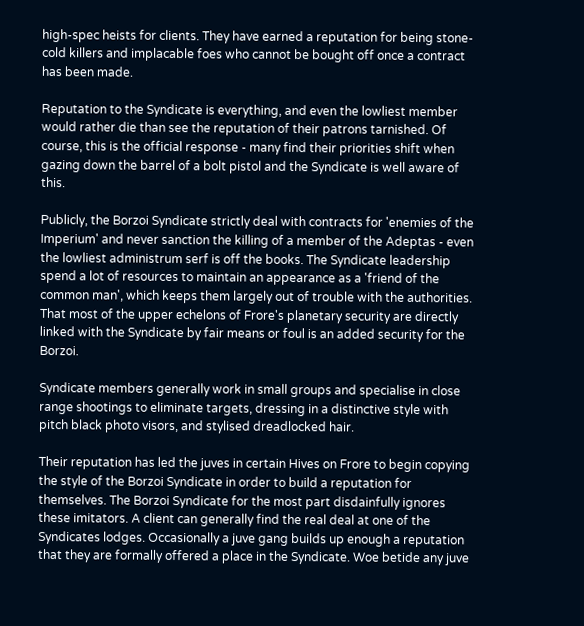high-spec heists for clients. They have earned a reputation for being stone-cold killers and implacable foes who cannot be bought off once a contract has been made.

Reputation to the Syndicate is everything, and even the lowliest member would rather die than see the reputation of their patrons tarnished. Of course, this is the official response - many find their priorities shift when gazing down the barrel of a bolt pistol and the Syndicate is well aware of this.

Publicly, the Borzoi Syndicate strictly deal with contracts for 'enemies of the Imperium' and never sanction the killing of a member of the Adeptas - even the lowliest administrum serf is off the books. The Syndicate leadership spend a lot of resources to maintain an appearance as a 'friend of the common man', which keeps them largely out of trouble with the authorities. That most of the upper echelons of Frore's planetary security are directly linked with the Syndicate by fair means or foul is an added security for the Borzoi.

Syndicate members generally work in small groups and specialise in close range shootings to eliminate targets, dressing in a distinctive style with pitch black photo visors, and stylised dreadlocked hair.

Their reputation has led the juves in certain Hives on Frore to begin copying the style of the Borzoi Syndicate in order to build a reputation for themselves. The Borzoi Syndicate for the most part disdainfully ignores these imitators. A client can generally find the real deal at one of the Syndicates lodges. Occasionally a juve gang builds up enough a reputation that they are formally offered a place in the Syndicate. Woe betide any juve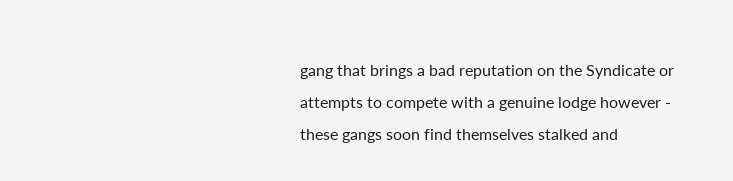gang that brings a bad reputation on the Syndicate or attempts to compete with a genuine lodge however - these gangs soon find themselves stalked and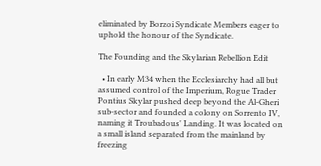eliminated by Borzoi Syndicate Members eager to uphold the honour of the Syndicate.

The Founding and the Skylarian Rebellion Edit

  • In early M34 when the Ecclesiarchy had all but assumed control of the Imperium, Rogue Trader Pontius Skylar pushed deep beyond the Al-Gheri sub-sector and founded a colony on Sorrento IV, naming it Troubadous' Landing. It was located on a small island separated from the mainland by freezing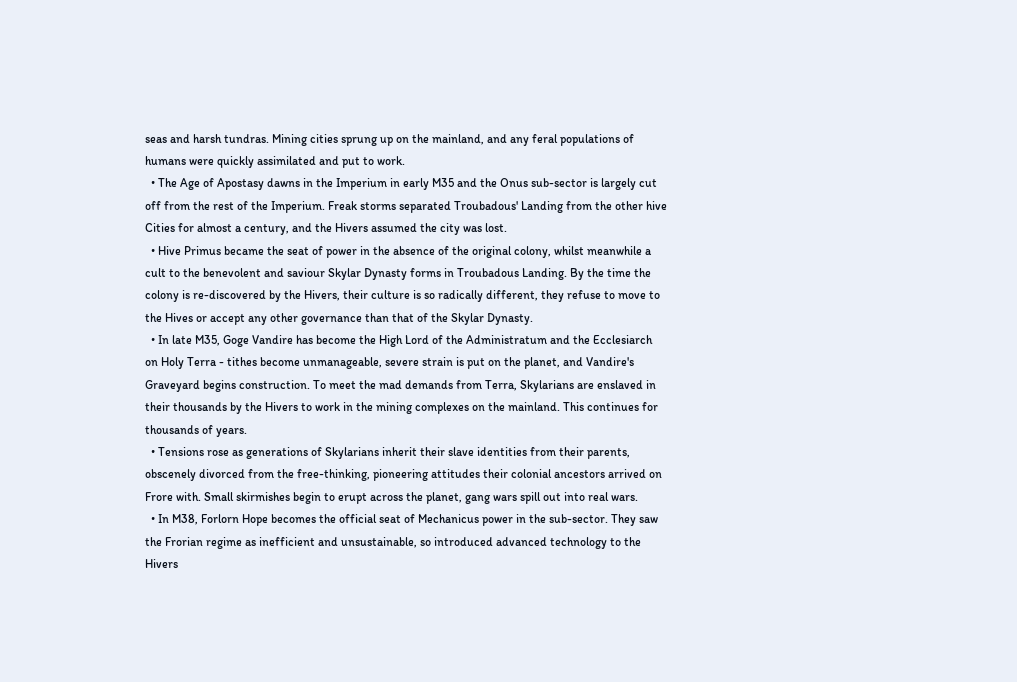seas and harsh tundras. Mining cities sprung up on the mainland, and any feral populations of humans were quickly assimilated and put to work.
  • The Age of Apostasy dawns in the Imperium in early M35 and the Onus sub-sector is largely cut off from the rest of the Imperium. Freak storms separated Troubadous' Landing from the other hive Cities for almost a century, and the Hivers assumed the city was lost.
  • Hive Primus became the seat of power in the absence of the original colony, whilst meanwhile a cult to the benevolent and saviour Skylar Dynasty forms in Troubadous Landing. By the time the colony is re-discovered by the Hivers, their culture is so radically different, they refuse to move to the Hives or accept any other governance than that of the Skylar Dynasty.
  • In late M35, Goge Vandire has become the High Lord of the Administratum and the Ecclesiarch on Holy Terra - tithes become unmanageable, severe strain is put on the planet, and Vandire's Graveyard begins construction. To meet the mad demands from Terra, Skylarians are enslaved in their thousands by the Hivers to work in the mining complexes on the mainland. This continues for thousands of years.
  • Tensions rose as generations of Skylarians inherit their slave identities from their parents, obscenely divorced from the free-thinking, pioneering attitudes their colonial ancestors arrived on Frore with. Small skirmishes begin to erupt across the planet, gang wars spill out into real wars.
  • In M38, Forlorn Hope becomes the official seat of Mechanicus power in the sub-sector. They saw the Frorian regime as inefficient and unsustainable, so introduced advanced technology to the Hivers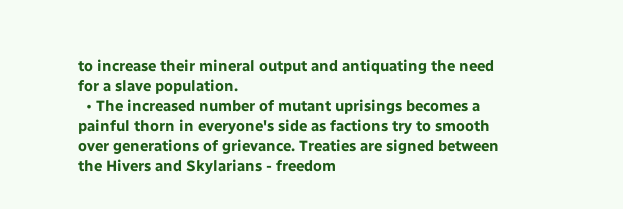to increase their mineral output and antiquating the need for a slave population.
  • The increased number of mutant uprisings becomes a painful thorn in everyone's side as factions try to smooth over generations of grievance. Treaties are signed between the Hivers and Skylarians - freedom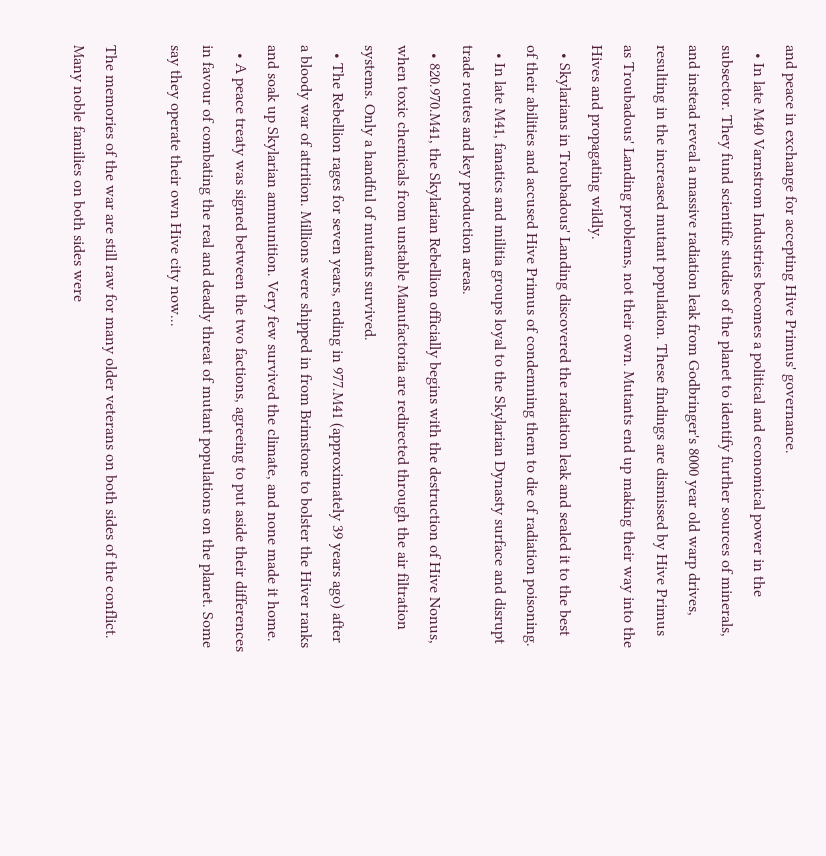and peace in exchange for accepting Hive Primus' governance.
  • In late M40 Varnstrom Industries becomes a political and economical power in the subsector. They fund scientific studies of the planet to identify further sources of minerals, and instead reveal a massive radiation leak from Godbringer's 8000 year old warp drives, resulting in the increased mutant population. These findings are dismissed by Hive Primus as Troubadous' Landing problems, not their own. Mutants end up making their way into the Hives and propagating wildly.
  • Skylarians in Troubadous' Landing discovered the radiation leak and sealed it to the best of their abilities and accused Hive Primus of condemning them to die of radiation poisoning.
  • In late M41, fanatics and militia groups loyal to the Skylarian Dynasty surface and disrupt trade routes and key production areas.
  • 820.970.M41, the Skylarian Rebellion officially begins with the destruction of Hive Nonus, when toxic chemicals from unstable Manufactoria are redirected through the air filtration systems. Only a handful of mutants survived.
  • The Rebellion rages for seven years, ending in 977.M41 (approximately 39 years ago) after a bloody war of attrition. Millions were shipped in from Brimstone to bolster the Hiver ranks and soak up Skylarian ammunition. Very few survived the climate, and none made it home.
  • A peace treaty was signed between the two factions, agreeing to put aside their differences in favour of combating the real and deadly threat of mutant populations on the planet. Some say they operate their own Hive city now...

The memories of the war are still raw for many older veterans on both sides of the conflict. Many noble families on both sides were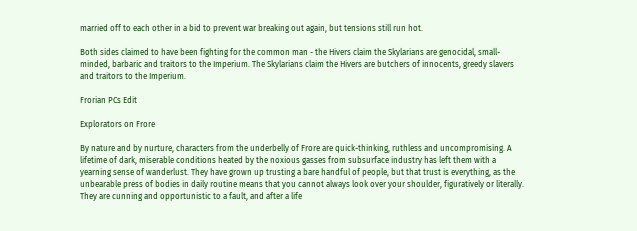married off to each other in a bid to prevent war breaking out again, but tensions still run hot.

Both sides claimed to have been fighting for the common man - the Hivers claim the Skylarians are genocidal, small-minded, barbaric and traitors to the Imperium. The Skylarians claim the Hivers are butchers of innocents, greedy slavers and traitors to the Imperium.

Frorian PCs Edit

Explorators on Frore

By nature and by nurture, characters from the underbelly of Frore are quick-thinking, ruthless and uncompromising. A lifetime of dark, miserable conditions heated by the noxious gasses from subsurface industry has left them with a yearning sense of wanderlust. They have grown up trusting a bare handful of people, but that trust is everything, as the unbearable press of bodies in daily routine means that you cannot always look over your shoulder, figuratively or literally. They are cunning and opportunistic to a fault, and after a life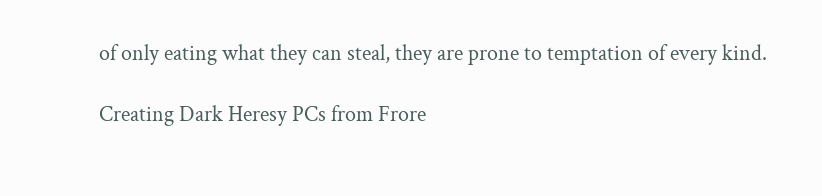of only eating what they can steal, they are prone to temptation of every kind.

Creating Dark Heresy PCs from Frore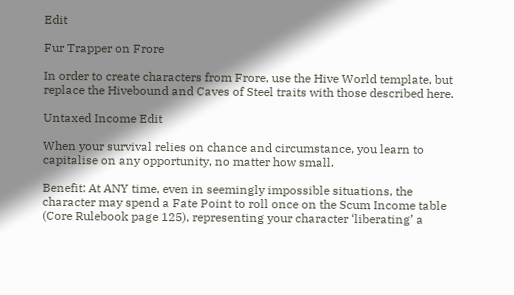Edit

Fur Trapper on Frore

In order to create characters from Frore, use the Hive World template, but replace the Hivebound and Caves of Steel traits with those described here.

Untaxed Income Edit

When your survival relies on chance and circumstance, you learn to capitalise on any opportunity, no matter how small.

Benefit: At ANY time, even in seemingly impossible situations, the character may spend a Fate Point to roll once on the Scum Income table (Core Rulebook page 125), representing your character ‘liberating’ a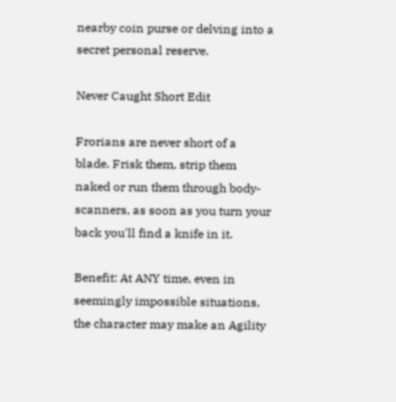nearby coin purse or delving into a secret personal reserve.

Never Caught Short Edit

Frorians are never short of a blade. Frisk them, strip them naked or run them through body-scanners, as soon as you turn your back you'll find a knife in it.

Benefit: At ANY time, even in seemingly impossible situations, the character may make an Agility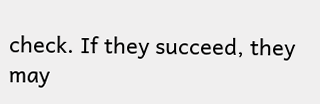check. If they succeed, they may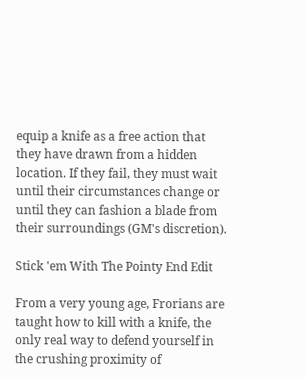equip a knife as a free action that they have drawn from a hidden location. If they fail, they must wait until their circumstances change or until they can fashion a blade from their surroundings (GM's discretion).

Stick 'em With The Pointy End Edit

From a very young age, Frorians are taught how to kill with a knife, the only real way to defend yourself in the crushing proximity of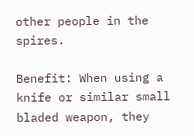other people in the spires.

Benefit: When using a knife or similar small bladed weapon, they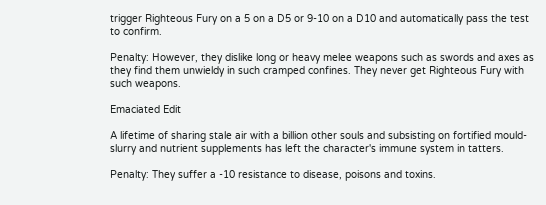trigger Righteous Fury on a 5 on a D5 or 9-10 on a D10 and automatically pass the test to confirm.

Penalty: However, they dislike long or heavy melee weapons such as swords and axes as they find them unwieldy in such cramped confines. They never get Righteous Fury with such weapons.

Emaciated Edit

A lifetime of sharing stale air with a billion other souls and subsisting on fortified mould-slurry and nutrient supplements has left the character's immune system in tatters.

Penalty: They suffer a -10 resistance to disease, poisons and toxins.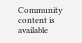Community content is available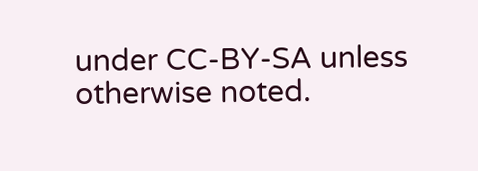under CC-BY-SA unless otherwise noted.